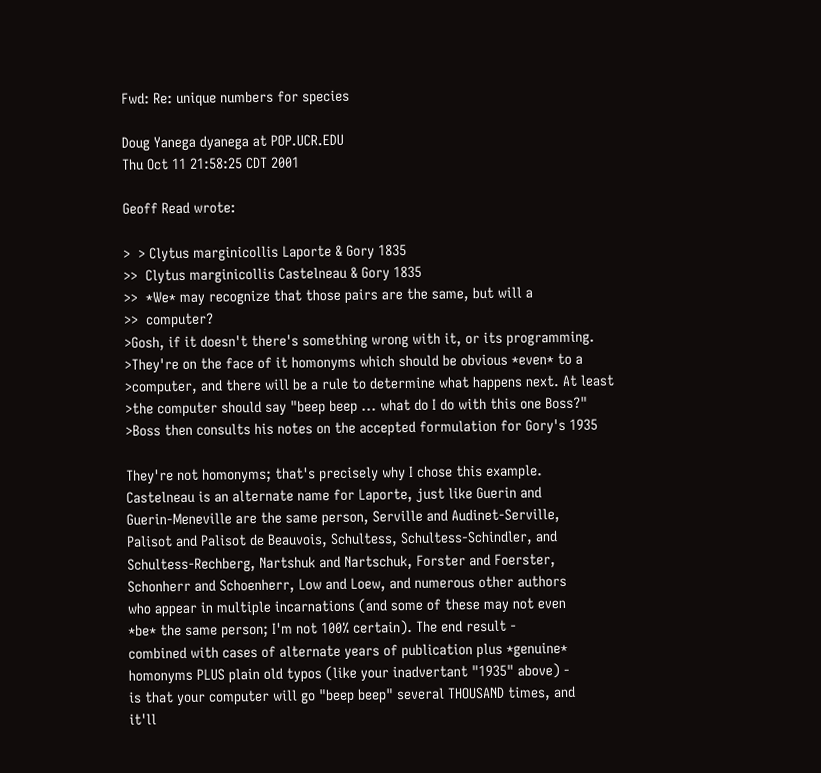Fwd: Re: unique numbers for species

Doug Yanega dyanega at POP.UCR.EDU
Thu Oct 11 21:58:25 CDT 2001

Geoff Read wrote:

>  > Clytus marginicollis Laporte & Gory 1835
>>  Clytus marginicollis Castelneau & Gory 1835
>>  *We* may recognize that those pairs are the same, but will a
>>  computer?
>Gosh, if it doesn't there's something wrong with it, or its programming.
>They're on the face of it homonyms which should be obvious *even* to a
>computer, and there will be a rule to determine what happens next. At least
>the computer should say "beep beep ... what do I do with this one Boss?"
>Boss then consults his notes on the accepted formulation for Gory's 1935

They're not homonyms; that's precisely why I chose this example.
Castelneau is an alternate name for Laporte, just like Guerin and
Guerin-Meneville are the same person, Serville and Audinet-Serville,
Palisot and Palisot de Beauvois, Schultess, Schultess-Schindler, and
Schultess-Rechberg, Nartshuk and Nartschuk, Forster and Foerster,
Schonherr and Schoenherr, Low and Loew, and numerous other authors
who appear in multiple incarnations (and some of these may not even
*be* the same person; I'm not 100% certain). The end result -
combined with cases of alternate years of publication plus *genuine*
homonyms PLUS plain old typos (like your inadvertant "1935" above) -
is that your computer will go "beep beep" several THOUSAND times, and
it'll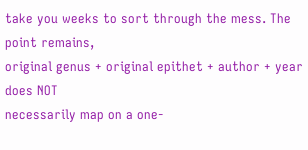take you weeks to sort through the mess. The point remains,
original genus + original epithet + author + year does NOT
necessarily map on a one-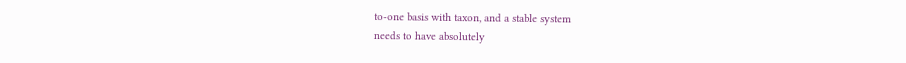to-one basis with taxon, and a stable system
needs to have absolutely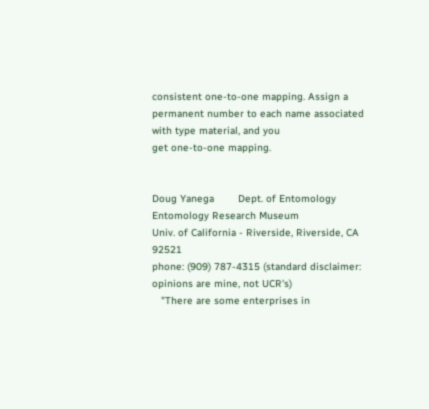consistent one-to-one mapping. Assign a
permanent number to each name associated with type material, and you
get one-to-one mapping.


Doug Yanega        Dept. of Entomology         Entomology Research Museum
Univ. of California - Riverside, Riverside, CA 92521
phone: (909) 787-4315 (standard disclaimer: opinions are mine, not UCR's)
   "There are some enterprises in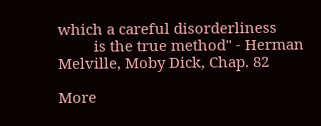which a careful disorderliness
         is the true method" - Herman Melville, Moby Dick, Chap. 82

More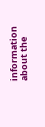information about the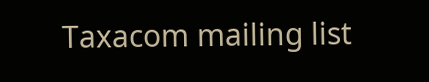Taxacom mailing list